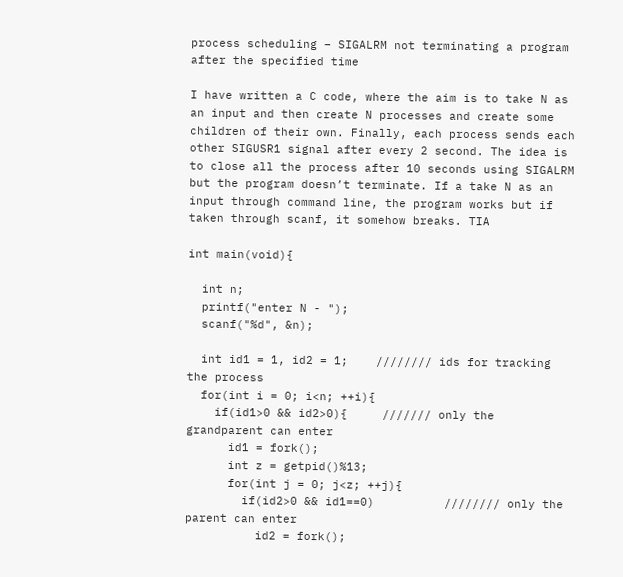process scheduling – SIGALRM not terminating a program after the specified time

I have written a C code, where the aim is to take N as an input and then create N processes and create some children of their own. Finally, each process sends each other SIGUSR1 signal after every 2 second. The idea is to close all the process after 10 seconds using SIGALRM but the program doesn’t terminate. If a take N as an input through command line, the program works but if taken through scanf, it somehow breaks. TIA

int main(void){

  int n;
  printf("enter N - ");
  scanf("%d", &n);

  int id1 = 1, id2 = 1;    //////// ids for tracking the process
  for(int i = 0; i<n; ++i){
    if(id1>0 && id2>0){     /////// only the grandparent can enter
      id1 = fork();
      int z = getpid()%13;
      for(int j = 0; j<z; ++j){
        if(id2>0 && id1==0)          //////// only the parent can enter
          id2 = fork();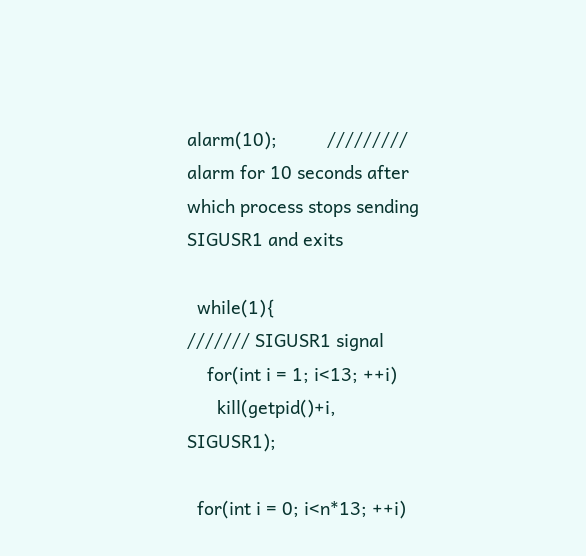alarm(10);          ///////// alarm for 10 seconds after which process stops sending SIGUSR1 and exits

  while(1){                       /////// SIGUSR1 signal
    for(int i = 1; i<13; ++i)
      kill(getpid()+i, SIGUSR1);

  for(int i = 0; i<n*13; ++i)